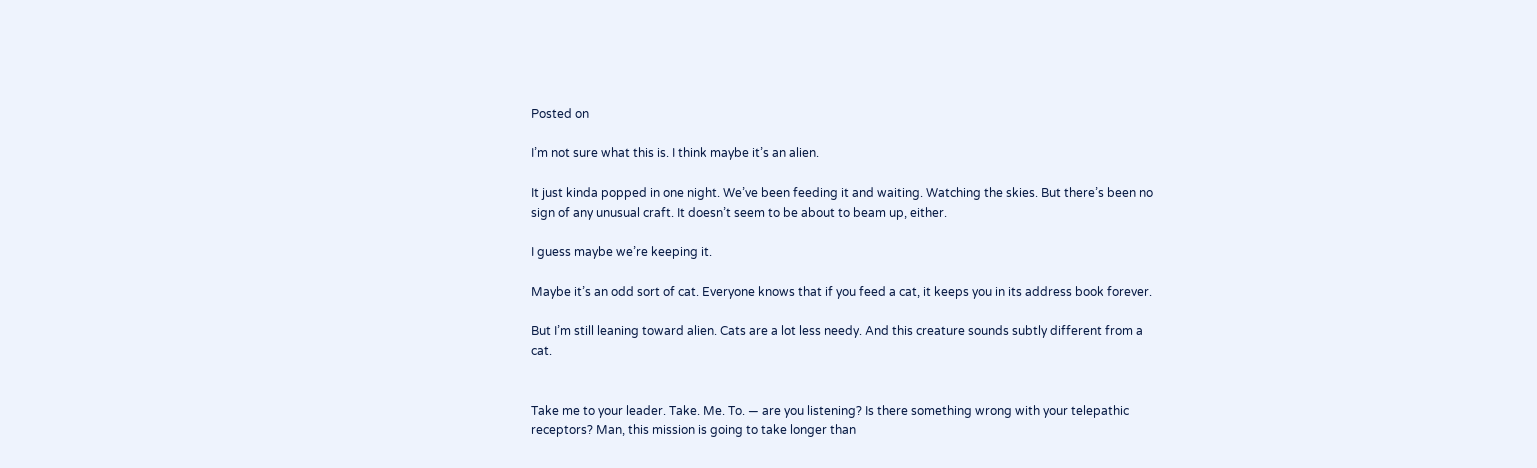Posted on

I’m not sure what this is. I think maybe it’s an alien.

It just kinda popped in one night. We’ve been feeding it and waiting. Watching the skies. But there’s been no sign of any unusual craft. It doesn’t seem to be about to beam up, either.

I guess maybe we’re keeping it.

Maybe it’s an odd sort of cat. Everyone knows that if you feed a cat, it keeps you in its address book forever.

But I’m still leaning toward alien. Cats are a lot less needy. And this creature sounds subtly different from a cat.


Take me to your leader. Take. Me. To. — are you listening? Is there something wrong with your telepathic receptors? Man, this mission is going to take longer than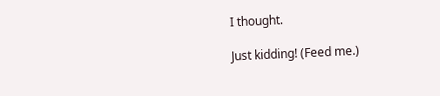I thought.

Just kidding! (Feed me.)